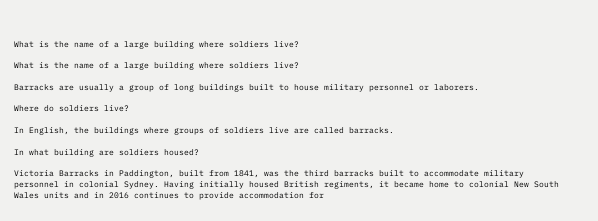What is the name of a large building where soldiers live?

What is the name of a large building where soldiers live?

Barracks are usually a group of long buildings built to house military personnel or laborers.

Where do soldiers live?

In English, the buildings where groups of soldiers live are called barracks.

In what building are soldiers housed?

Victoria Barracks in Paddington, built from 1841, was the third barracks built to accommodate military personnel in colonial Sydney. Having initially housed British regiments, it became home to colonial New South Wales units and in 2016 continues to provide accommodation for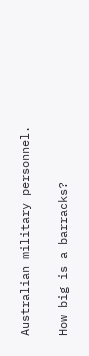Australian military personnel.

How big is a barracks?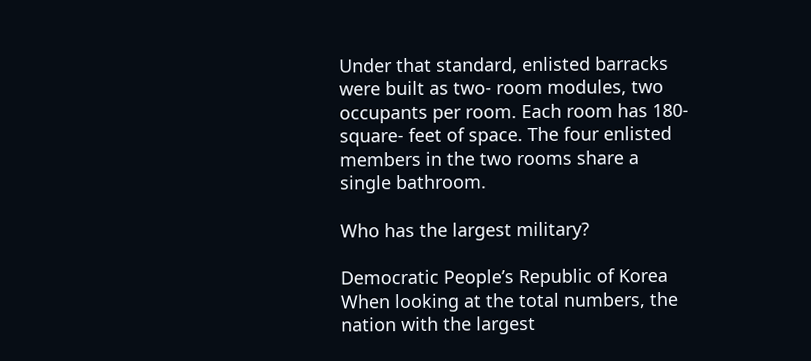Under that standard, enlisted barracks were built as two- room modules, two occupants per room. Each room has 180-square- feet of space. The four enlisted members in the two rooms share a single bathroom.

Who has the largest military?

Democratic People’s Republic of Korea
When looking at the total numbers, the nation with the largest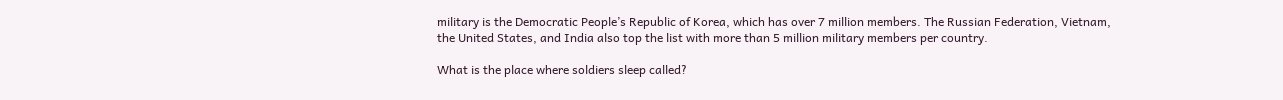military is the Democratic People’s Republic of Korea, which has over 7 million members. The Russian Federation, Vietnam, the United States, and India also top the list with more than 5 million military members per country.

What is the place where soldiers sleep called?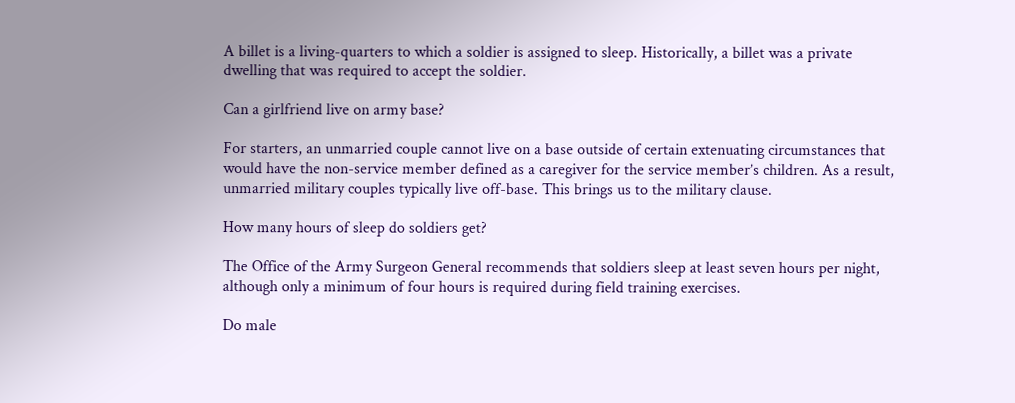A billet is a living-quarters to which a soldier is assigned to sleep. Historically, a billet was a private dwelling that was required to accept the soldier.

Can a girlfriend live on army base?

For starters, an unmarried couple cannot live on a base outside of certain extenuating circumstances that would have the non-service member defined as a caregiver for the service member’s children. As a result, unmarried military couples typically live off-base. This brings us to the military clause.

How many hours of sleep do soldiers get?

The Office of the Army Surgeon General recommends that soldiers sleep at least seven hours per night, although only a minimum of four hours is required during field training exercises.

Do male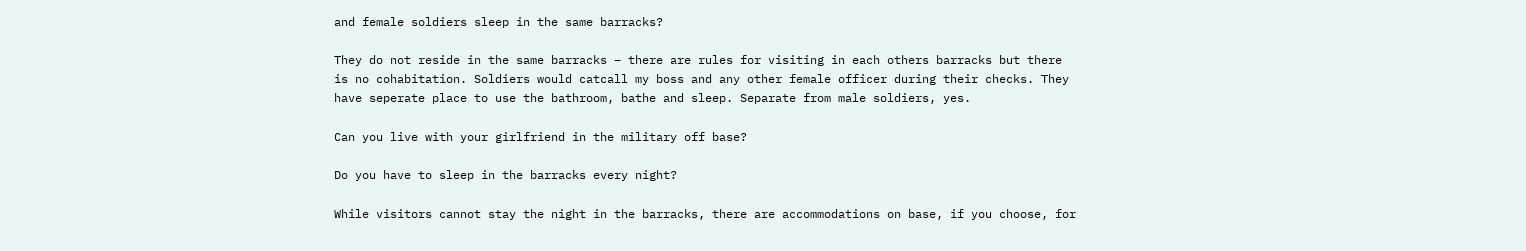and female soldiers sleep in the same barracks?

They do not reside in the same barracks – there are rules for visiting in each others barracks but there is no cohabitation. Soldiers would catcall my boss and any other female officer during their checks. They have seperate place to use the bathroom, bathe and sleep. Separate from male soldiers, yes.

Can you live with your girlfriend in the military off base?

Do you have to sleep in the barracks every night?

While visitors cannot stay the night in the barracks, there are accommodations on base, if you choose, for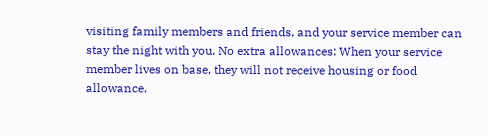visiting family members and friends, and your service member can stay the night with you. No extra allowances: When your service member lives on base, they will not receive housing or food allowance.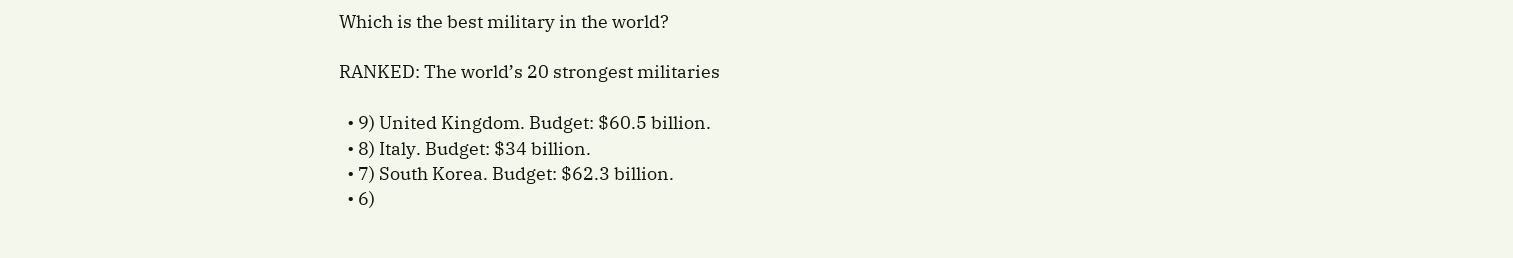Which is the best military in the world?

RANKED: The world’s 20 strongest militaries

  • 9) United Kingdom. Budget: $60.5 billion.
  • 8) Italy. Budget: $34 billion.
  • 7) South Korea. Budget: $62.3 billion.
  • 6)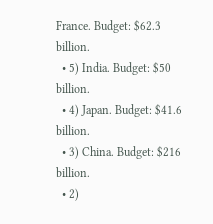France. Budget: $62.3 billion.
  • 5) India. Budget: $50 billion.
  • 4) Japan. Budget: $41.6 billion.
  • 3) China. Budget: $216 billion.
  • 2)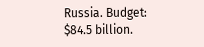Russia. Budget: $84.5 billion.